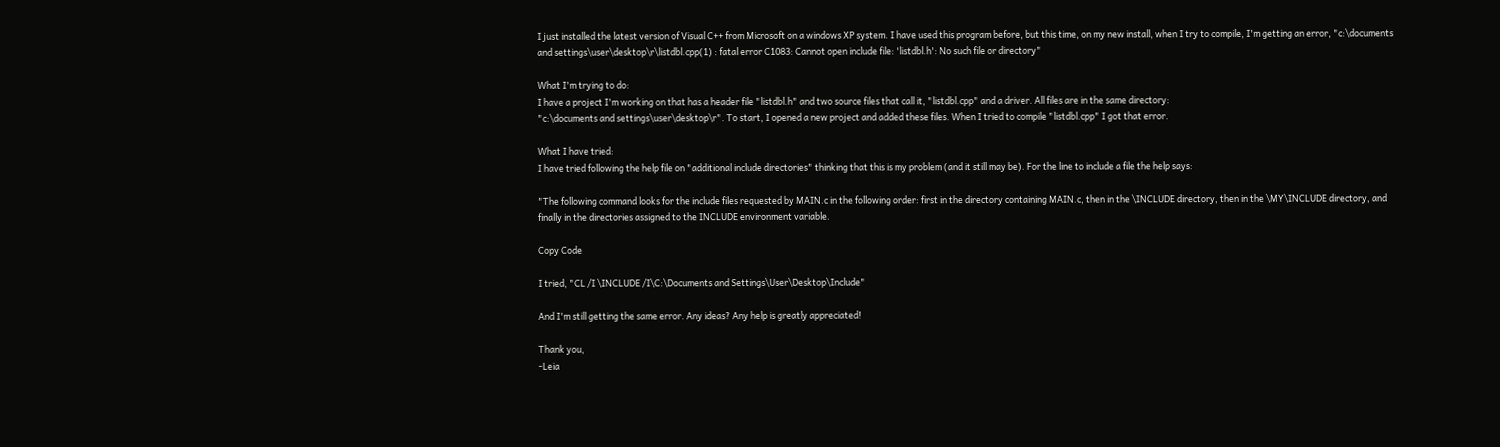I just installed the latest version of Visual C++ from Microsoft on a windows XP system. I have used this program before, but this time, on my new install, when I try to compile, I'm getting an error, "c:\documents and settings\user\desktop\r\listdbl.cpp(1) : fatal error C1083: Cannot open include file: 'listdbl.h': No such file or directory"

What I'm trying to do:
I have a project I'm working on that has a header file "listdbl.h" and two source files that call it, "listdbl.cpp" and a driver. All files are in the same directory:
"c:\documents and settings\user\desktop\r". To start, I opened a new project and added these files. When I tried to compile "listdbl.cpp" I got that error.

What I have tried:
I have tried following the help file on "additional include directories" thinking that this is my problem (and it still may be). For the line to include a file the help says:

"The following command looks for the include files requested by MAIN.c in the following order: first in the directory containing MAIN.c, then in the \INCLUDE directory, then in the \MY\INCLUDE directory, and finally in the directories assigned to the INCLUDE environment variable.

Copy Code

I tried, "CL /I \INCLUDE /I\C:\Documents and Settings\User\Desktop\Include"

And I'm still getting the same error. Any ideas? Any help is greatly appreciated!

Thank you,
-Leia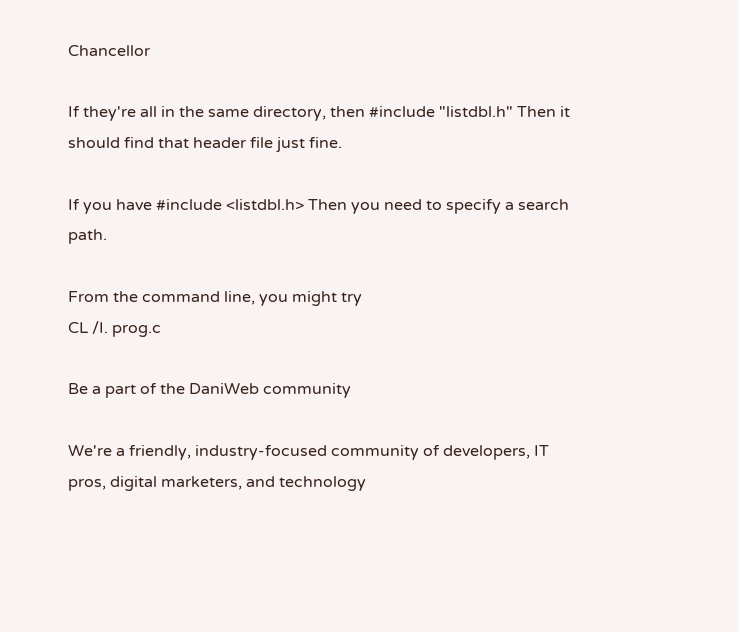Chancellor

If they're all in the same directory, then #include "listdbl.h" Then it should find that header file just fine.

If you have #include <listdbl.h> Then you need to specify a search path.

From the command line, you might try
CL /I. prog.c

Be a part of the DaniWeb community

We're a friendly, industry-focused community of developers, IT pros, digital marketers, and technology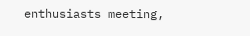enthusiasts meeting,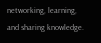networking, learning, and sharing knowledge.